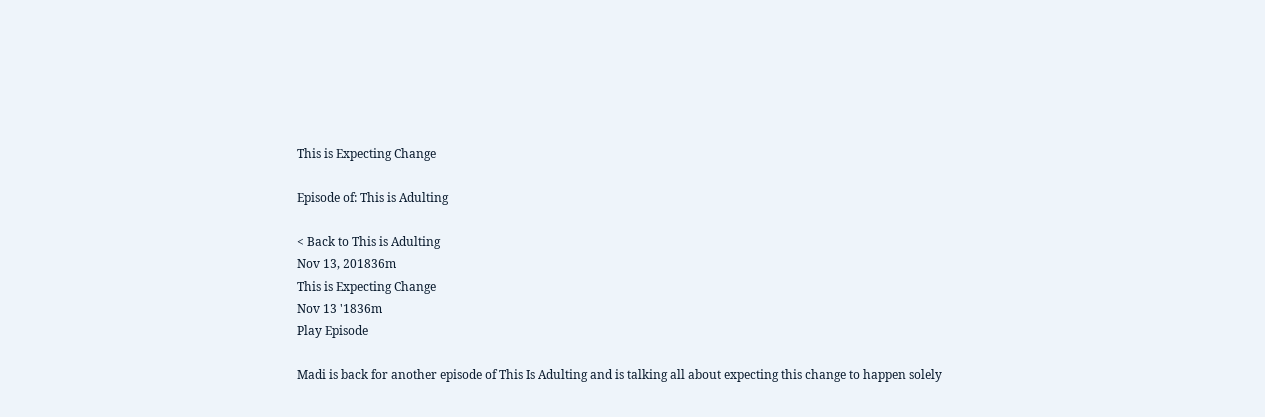This is Expecting Change

Episode of: This is Adulting

< Back to This is Adulting
Nov 13, 201836m
This is Expecting Change
Nov 13 '1836m
Play Episode

Madi is back for another episode of This Is Adulting and is talking all about expecting this change to happen solely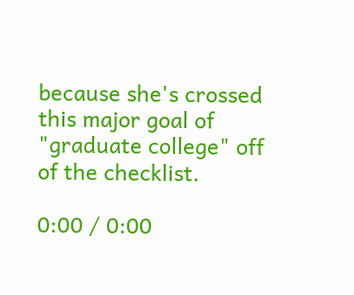because she's crossed this major goal of "graduate college" off of the checklist.

0:00 / 0:00